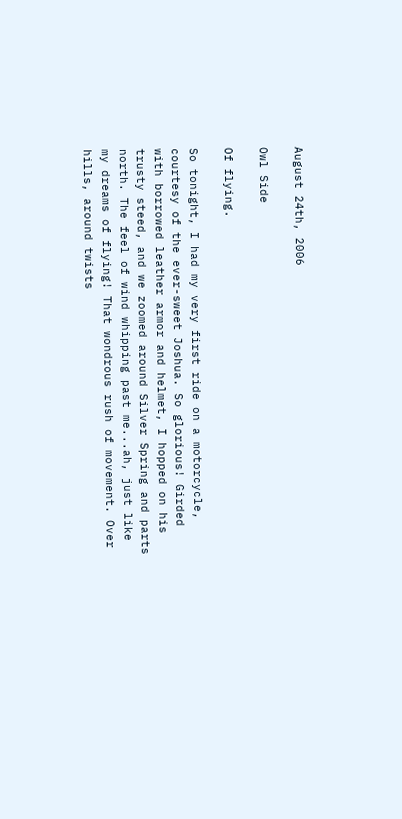August 24th, 2006

Owl Side

Of flying.

So tonight, I had my very first ride on a motorcycle, courtesy of the ever-sweet Joshua. So glorious! Girded with borrowed leather armor and helmet, I hopped on his trusty steed, and we zoomed around Silver Spring and parts north. The feel of wind whipping past me...ah, just like my dreams of flying! That wondrous rush of movement. Over hills, around twists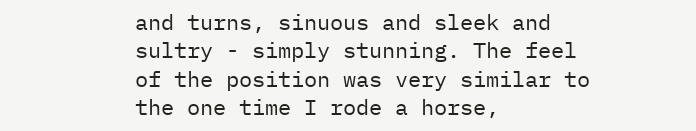and turns, sinuous and sleek and sultry - simply stunning. The feel of the position was very similar to the one time I rode a horse,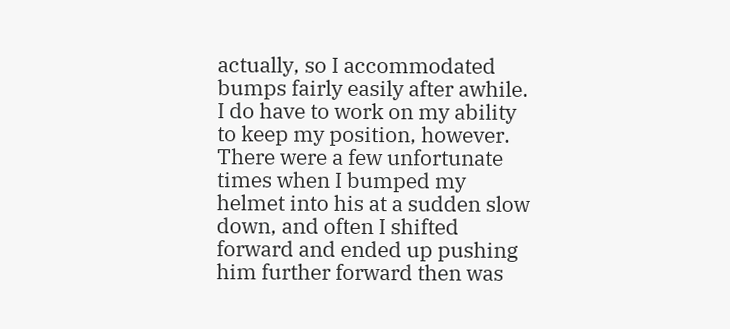actually, so I accommodated bumps fairly easily after awhile. I do have to work on my ability to keep my position, however. There were a few unfortunate times when I bumped my helmet into his at a sudden slow down, and often I shifted forward and ended up pushing him further forward then was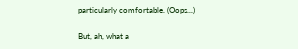particularly comfortable. (Oops...)

But, ah, what a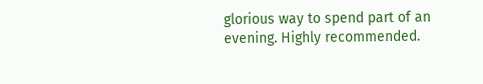glorious way to spend part of an evening. Highly recommended.